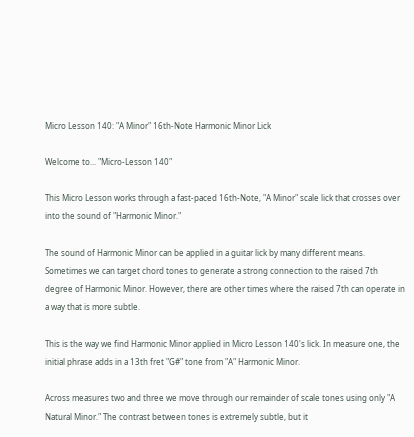Micro Lesson 140: "A Minor" 16th-Note Harmonic Minor Lick

Welcome to... "Micro-Lesson 140"

This Micro Lesson works through a fast-paced 16th-Note, "A Minor" scale lick that crosses over into the sound of "Harmonic Minor."

The sound of Harmonic Minor can be applied in a guitar lick by many different means. Sometimes we can target chord tones to generate a strong connection to the raised 7th degree of Harmonic Minor. However, there are other times where the raised 7th can operate in a way that is more subtle.

This is the way we find Harmonic Minor applied in Micro Lesson 140's lick. In measure one, the initial phrase adds in a 13th fret "G#" tone from "A" Harmonic Minor.

Across measures two and three we move through our remainder of scale tones using only "A Natural Minor." The contrast between tones is extremely subtle, but it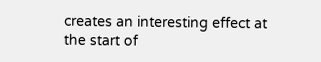creates an interesting effect at the start of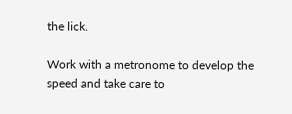the lick.

Work with a metronome to develop the speed and take care to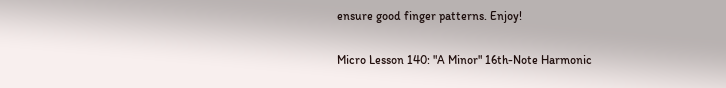ensure good finger patterns. Enjoy!

Micro Lesson 140: "A Minor" 16th-Note Harmonic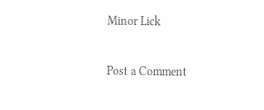Minor Lick


Post a Comment